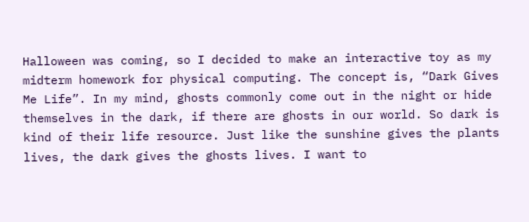Halloween was coming, so I decided to make an interactive toy as my midterm homework for physical computing. The concept is, “Dark Gives Me Life”. In my mind, ghosts commonly come out in the night or hide themselves in the dark, if there are ghosts in our world. So dark is kind of their life resource. Just like the sunshine gives the plants lives, the dark gives the ghosts lives. I want to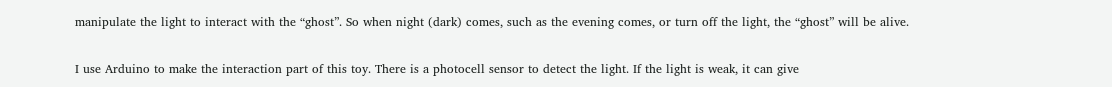manipulate the light to interact with the “ghost”. So when night (dark) comes, such as the evening comes, or turn off the light, the “ghost” will be alive.

I use Arduino to make the interaction part of this toy. There is a photocell sensor to detect the light. If the light is weak, it can give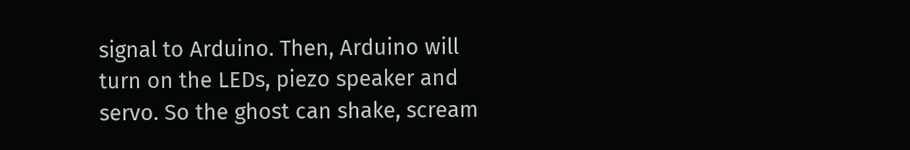signal to Arduino. Then, Arduino will turn on the LEDs, piezo speaker and servo. So the ghost can shake, scream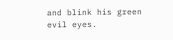and blink his green evil eyes.